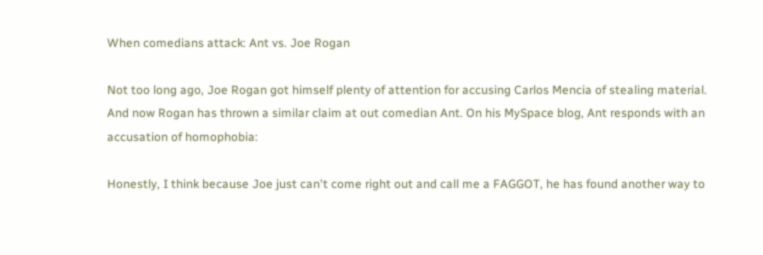When comedians attack: Ant vs. Joe Rogan

Not too long ago, Joe Rogan got himself plenty of attention for accusing Carlos Mencia of stealing material. And now Rogan has thrown a similar claim at out comedian Ant. On his MySpace blog, Ant responds with an accusation of homophobia:

Honestly, I think because Joe just can't come right out and call me a FAGGOT, he has found another way to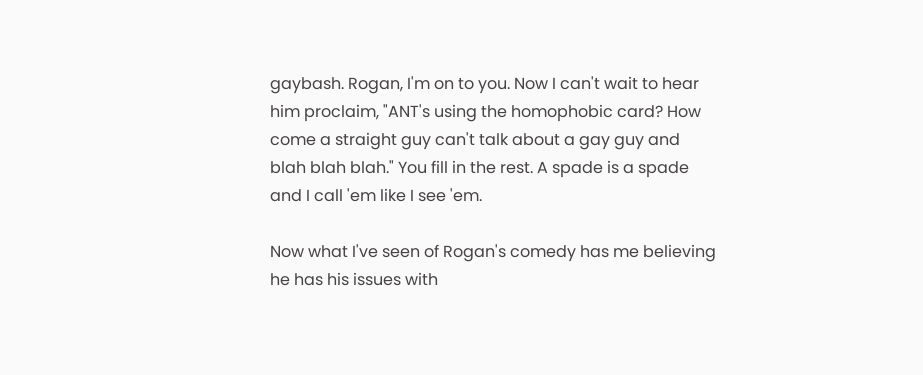gaybash. Rogan, I'm on to you. Now I can't wait to hear him proclaim, "ANT's using the homophobic card? How come a straight guy can't talk about a gay guy and blah blah blah." You fill in the rest. A spade is a spade and I call 'em like I see 'em.

Now what I've seen of Rogan's comedy has me believing he has his issues with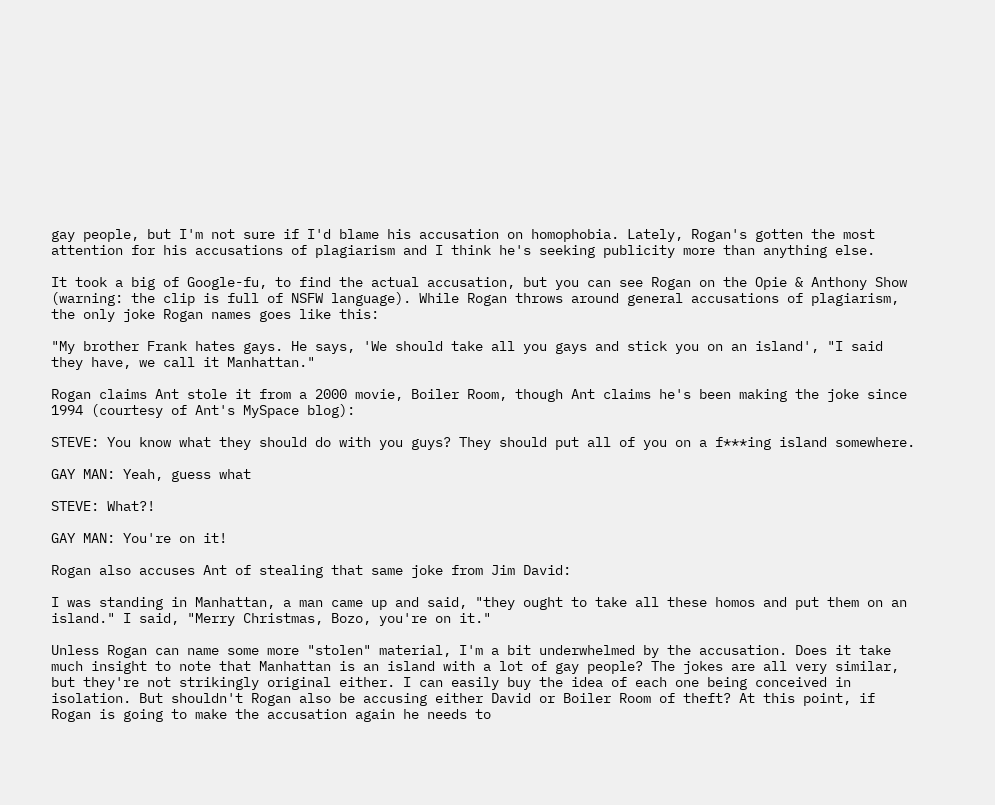gay people, but I'm not sure if I'd blame his accusation on homophobia. Lately, Rogan's gotten the most attention for his accusations of plagiarism and I think he's seeking publicity more than anything else.

It took a big of Google-fu, to find the actual accusation, but you can see Rogan on the Opie & Anthony Show (warning: the clip is full of NSFW language). While Rogan throws around general accusations of plagiarism, the only joke Rogan names goes like this:

"My brother Frank hates gays. He says, 'We should take all you gays and stick you on an island', "I said they have, we call it Manhattan."

Rogan claims Ant stole it from a 2000 movie, Boiler Room, though Ant claims he's been making the joke since 1994 (courtesy of Ant's MySpace blog):

STEVE: You know what they should do with you guys? They should put all of you on a f***ing island somewhere.

GAY MAN: Yeah, guess what

STEVE: What?!

GAY MAN: You're on it!

Rogan also accuses Ant of stealing that same joke from Jim David:

I was standing in Manhattan, a man came up and said, "they ought to take all these homos and put them on an island." I said, "Merry Christmas, Bozo, you're on it."

Unless Rogan can name some more "stolen" material, I'm a bit underwhelmed by the accusation. Does it take much insight to note that Manhattan is an island with a lot of gay people? The jokes are all very similar, but they're not strikingly original either. I can easily buy the idea of each one being conceived in isolation. But shouldn't Rogan also be accusing either David or Boiler Room of theft? At this point, if Rogan is going to make the accusation again he needs to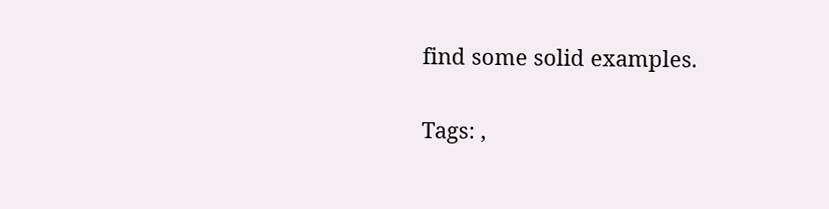find some solid examples.

Tags: ,